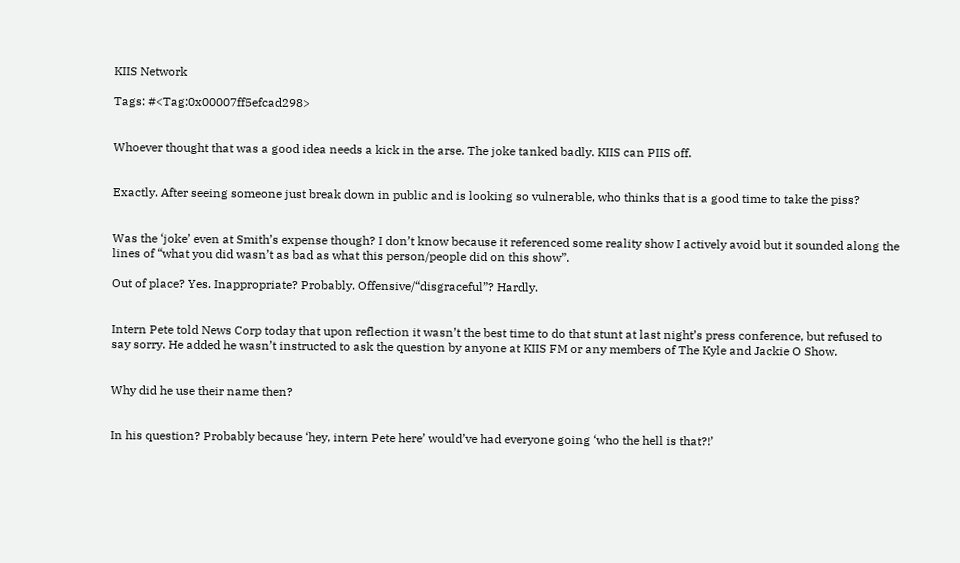KIIS Network

Tags: #<Tag:0x00007ff5efcad298>


Whoever thought that was a good idea needs a kick in the arse. The joke tanked badly. KIIS can PIIS off.


Exactly. After seeing someone just break down in public and is looking so vulnerable, who thinks that is a good time to take the piss?


Was the ‘joke’ even at Smith’s expense though? I don’t know because it referenced some reality show I actively avoid but it sounded along the lines of “what you did wasn’t as bad as what this person/people did on this show”.

Out of place? Yes. Inappropriate? Probably. Offensive/“disgraceful”? Hardly.


Intern Pete told News Corp today that upon reflection it wasn’t the best time to do that stunt at last night’s press conference, but refused to say sorry. He added he wasn’t instructed to ask the question by anyone at KIIS FM or any members of The Kyle and Jackie O Show.


Why did he use their name then?


In his question? Probably because ‘hey, intern Pete here’ would’ve had everyone going ‘who the hell is that?!’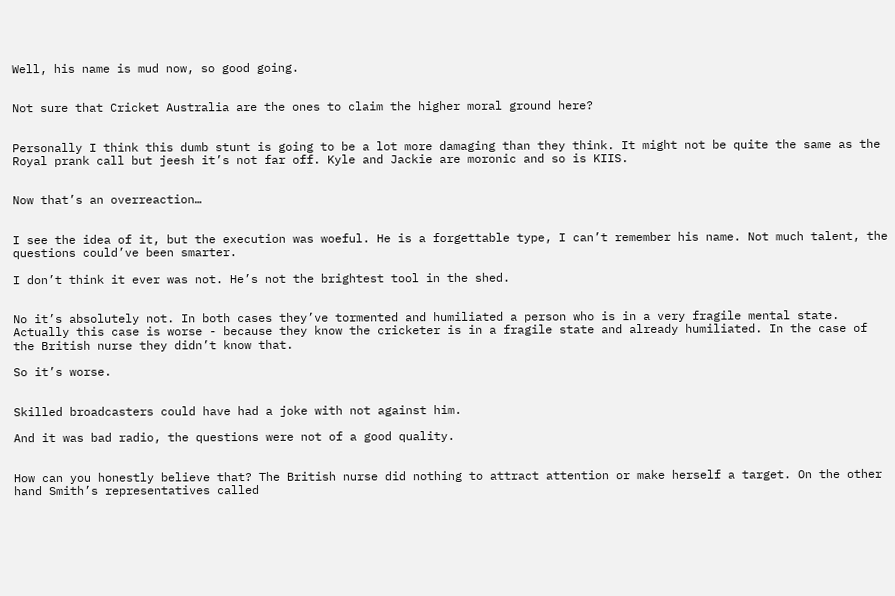Well, his name is mud now, so good going.


Not sure that Cricket Australia are the ones to claim the higher moral ground here?


Personally I think this dumb stunt is going to be a lot more damaging than they think. It might not be quite the same as the Royal prank call but jeesh it’s not far off. Kyle and Jackie are moronic and so is KIIS.


Now that’s an overreaction…


I see the idea of it, but the execution was woeful. He is a forgettable type, I can’t remember his name. Not much talent, the questions could’ve been smarter.

I don’t think it ever was not. He’s not the brightest tool in the shed.


No it’s absolutely not. In both cases they’ve tormented and humiliated a person who is in a very fragile mental state. Actually this case is worse - because they know the cricketer is in a fragile state and already humiliated. In the case of the British nurse they didn’t know that.

So it’s worse.


Skilled broadcasters could have had a joke with not against him.

And it was bad radio, the questions were not of a good quality.


How can you honestly believe that? The British nurse did nothing to attract attention or make herself a target. On the other hand Smith’s representatives called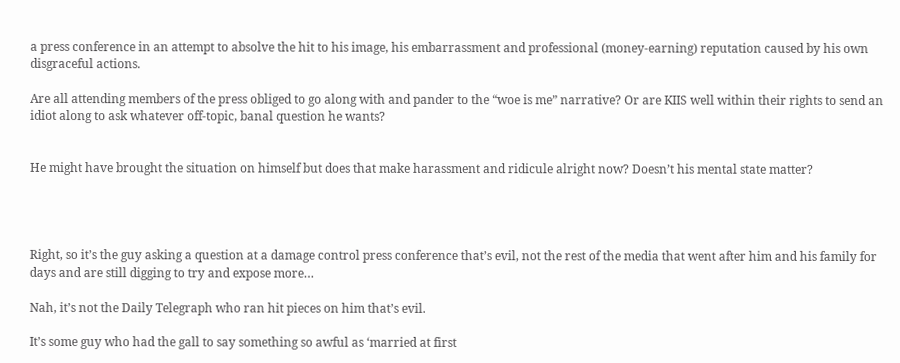a press conference in an attempt to absolve the hit to his image, his embarrassment and professional (money-earning) reputation caused by his own disgraceful actions.

Are all attending members of the press obliged to go along with and pander to the “woe is me” narrative? Or are KIIS well within their rights to send an idiot along to ask whatever off-topic, banal question he wants?


He might have brought the situation on himself but does that make harassment and ridicule alright now? Doesn’t his mental state matter?




Right, so it’s the guy asking a question at a damage control press conference that’s evil, not the rest of the media that went after him and his family for days and are still digging to try and expose more…

Nah, it’s not the Daily Telegraph who ran hit pieces on him that’s evil.

It’s some guy who had the gall to say something so awful as ‘married at first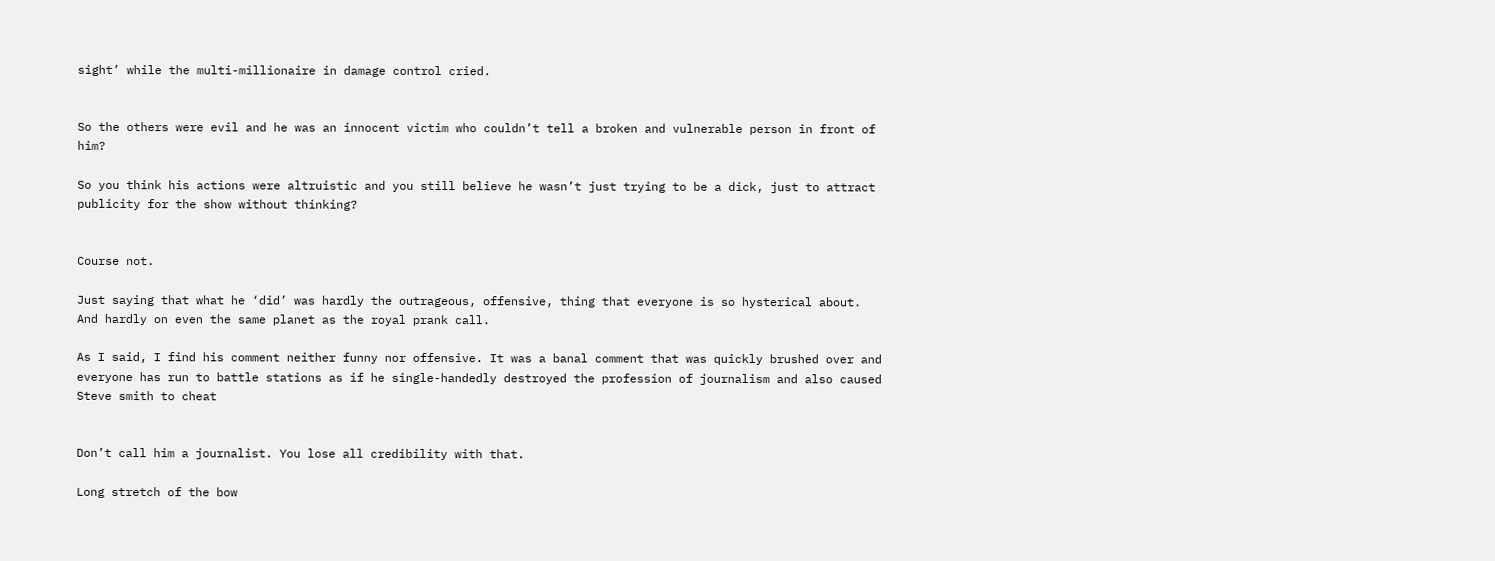sight’ while the multi-millionaire in damage control cried.


So the others were evil and he was an innocent victim who couldn’t tell a broken and vulnerable person in front of him?

So you think his actions were altruistic and you still believe he wasn’t just trying to be a dick, just to attract publicity for the show without thinking?


Course not.

Just saying that what he ‘did’ was hardly the outrageous, offensive, thing that everyone is so hysterical about. And hardly on even the same planet as the royal prank call.

As I said, I find his comment neither funny nor offensive. It was a banal comment that was quickly brushed over and everyone has run to battle stations as if he single-handedly destroyed the profession of journalism and also caused Steve smith to cheat


Don’t call him a journalist. You lose all credibility with that.

Long stretch of the bow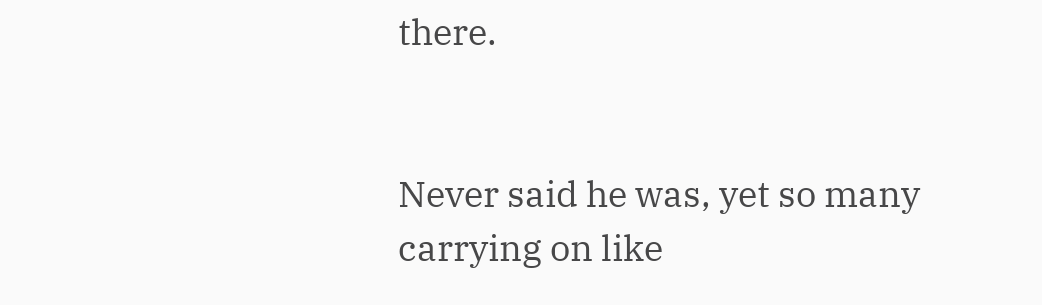there.


Never said he was, yet so many carrying on like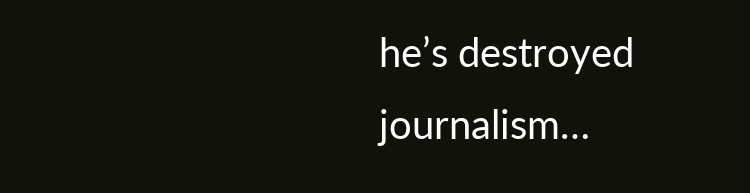he’s destroyed journalism…